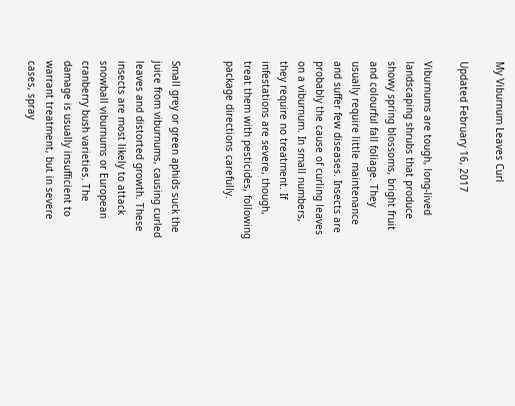My Viburnum Leaves Curl

Updated February 16, 2017

Viburnums are tough, long-lived landscaping shrubs that produce showy spring blossoms, bright fruit and colourful fall foliage. They usually require little maintenance and suffer few diseases. Insects are probably the cause of curling leaves on a viburnum. In small numbers, they require no treatment. If infestations are severe, though, treat them with pesticides, following package directions carefully.


Small grey or green aphids suck the juice from viburnums, causing curled leaves and distorted growth. These insects are most likely to attack snowball viburnums or European cranberry bush varieties. The damage is usually insufficient to warrant treatment, but in severe cases, spray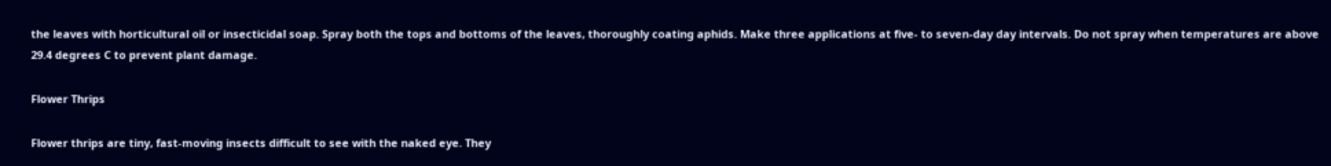the leaves with horticultural oil or insecticidal soap. Spray both the tops and bottoms of the leaves, thoroughly coating aphids. Make three applications at five- to seven-day day intervals. Do not spray when temperatures are above 29.4 degrees C to prevent plant damage.

Flower Thrips

Flower thrips are tiny, fast-moving insects difficult to see with the naked eye. They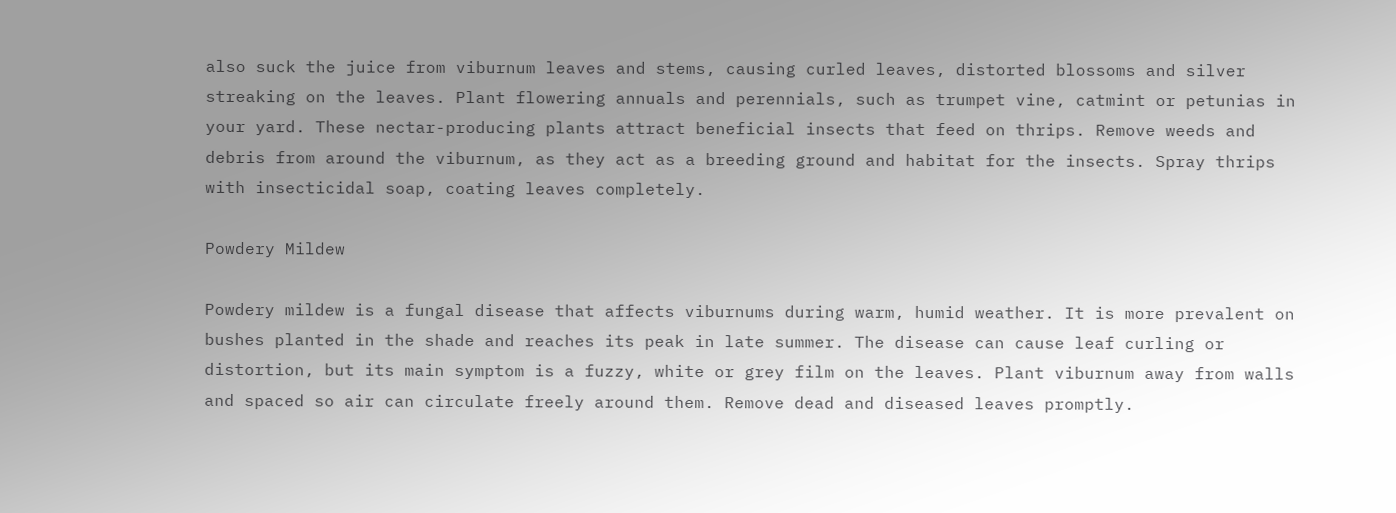also suck the juice from viburnum leaves and stems, causing curled leaves, distorted blossoms and silver streaking on the leaves. Plant flowering annuals and perennials, such as trumpet vine, catmint or petunias in your yard. These nectar-producing plants attract beneficial insects that feed on thrips. Remove weeds and debris from around the viburnum, as they act as a breeding ground and habitat for the insects. Spray thrips with insecticidal soap, coating leaves completely.

Powdery Mildew

Powdery mildew is a fungal disease that affects viburnums during warm, humid weather. It is more prevalent on bushes planted in the shade and reaches its peak in late summer. The disease can cause leaf curling or distortion, but its main symptom is a fuzzy, white or grey film on the leaves. Plant viburnum away from walls and spaced so air can circulate freely around them. Remove dead and diseased leaves promptly.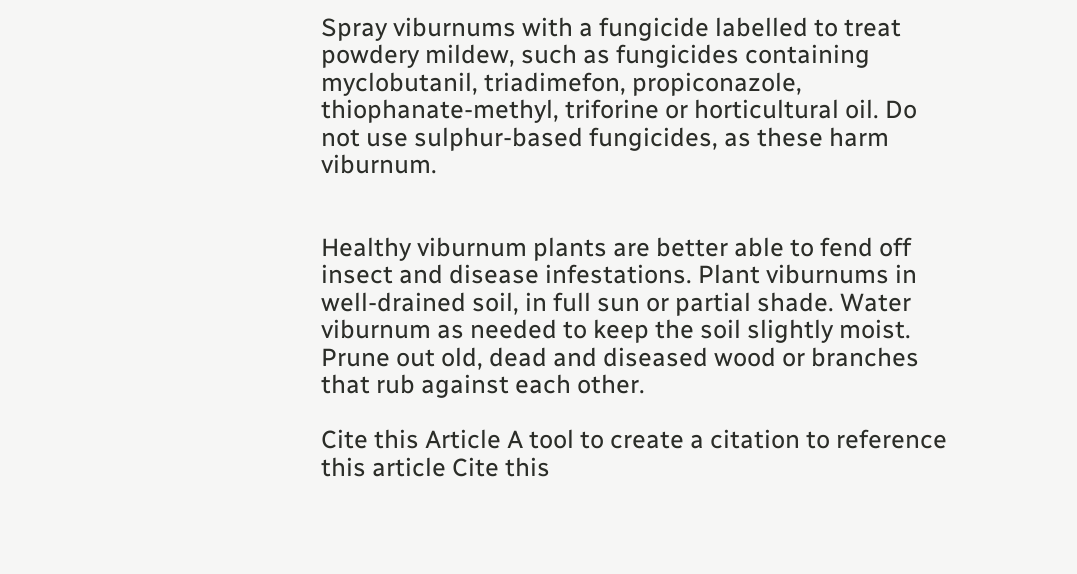Spray viburnums with a fungicide labelled to treat powdery mildew, such as fungicides containing myclobutanil, triadimefon, propiconazole, thiophanate-methyl, triforine or horticultural oil. Do not use sulphur-based fungicides, as these harm viburnum.


Healthy viburnum plants are better able to fend off insect and disease infestations. Plant viburnums in well-drained soil, in full sun or partial shade. Water viburnum as needed to keep the soil slightly moist. Prune out old, dead and diseased wood or branches that rub against each other.

Cite this Article A tool to create a citation to reference this article Cite this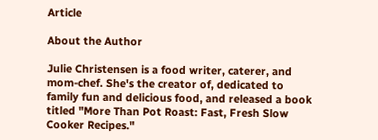Article

About the Author

Julie Christensen is a food writer, caterer, and mom-chef. She's the creator of, dedicated to family fun and delicious food, and released a book titled "More Than Pot Roast: Fast, Fresh Slow Cooker Recipes."